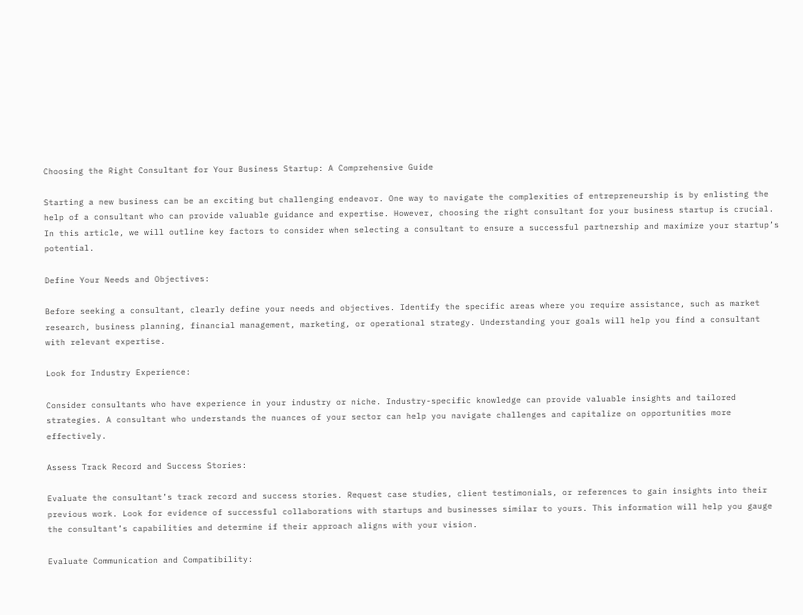Choosing the Right Consultant for Your Business Startup: A Comprehensive Guide

Starting a new business can be an exciting but challenging endeavor. One way to navigate the complexities of entrepreneurship is by enlisting the help of a consultant who can provide valuable guidance and expertise. However, choosing the right consultant for your business startup is crucial. In this article, we will outline key factors to consider when selecting a consultant to ensure a successful partnership and maximize your startup’s potential.

Define Your Needs and Objectives:

Before seeking a consultant, clearly define your needs and objectives. Identify the specific areas where you require assistance, such as market research, business planning, financial management, marketing, or operational strategy. Understanding your goals will help you find a consultant with relevant expertise.

Look for Industry Experience:

Consider consultants who have experience in your industry or niche. Industry-specific knowledge can provide valuable insights and tailored strategies. A consultant who understands the nuances of your sector can help you navigate challenges and capitalize on opportunities more effectively.

Assess Track Record and Success Stories:

Evaluate the consultant’s track record and success stories. Request case studies, client testimonials, or references to gain insights into their previous work. Look for evidence of successful collaborations with startups and businesses similar to yours. This information will help you gauge the consultant’s capabilities and determine if their approach aligns with your vision.

Evaluate Communication and Compatibility: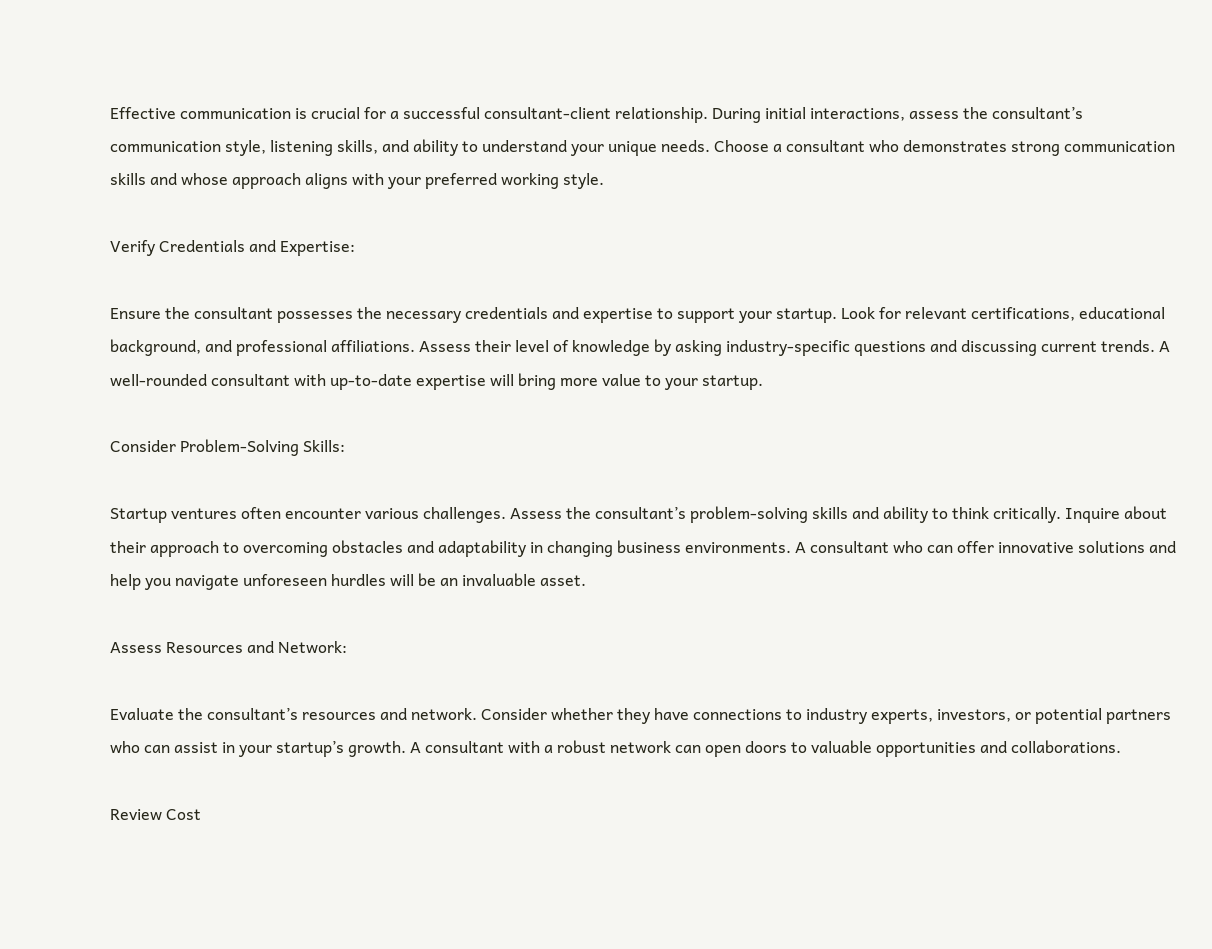Effective communication is crucial for a successful consultant-client relationship. During initial interactions, assess the consultant’s communication style, listening skills, and ability to understand your unique needs. Choose a consultant who demonstrates strong communication skills and whose approach aligns with your preferred working style.

Verify Credentials and Expertise:

Ensure the consultant possesses the necessary credentials and expertise to support your startup. Look for relevant certifications, educational background, and professional affiliations. Assess their level of knowledge by asking industry-specific questions and discussing current trends. A well-rounded consultant with up-to-date expertise will bring more value to your startup.

Consider Problem-Solving Skills:

Startup ventures often encounter various challenges. Assess the consultant’s problem-solving skills and ability to think critically. Inquire about their approach to overcoming obstacles and adaptability in changing business environments. A consultant who can offer innovative solutions and help you navigate unforeseen hurdles will be an invaluable asset.

Assess Resources and Network:

Evaluate the consultant’s resources and network. Consider whether they have connections to industry experts, investors, or potential partners who can assist in your startup’s growth. A consultant with a robust network can open doors to valuable opportunities and collaborations.

Review Cost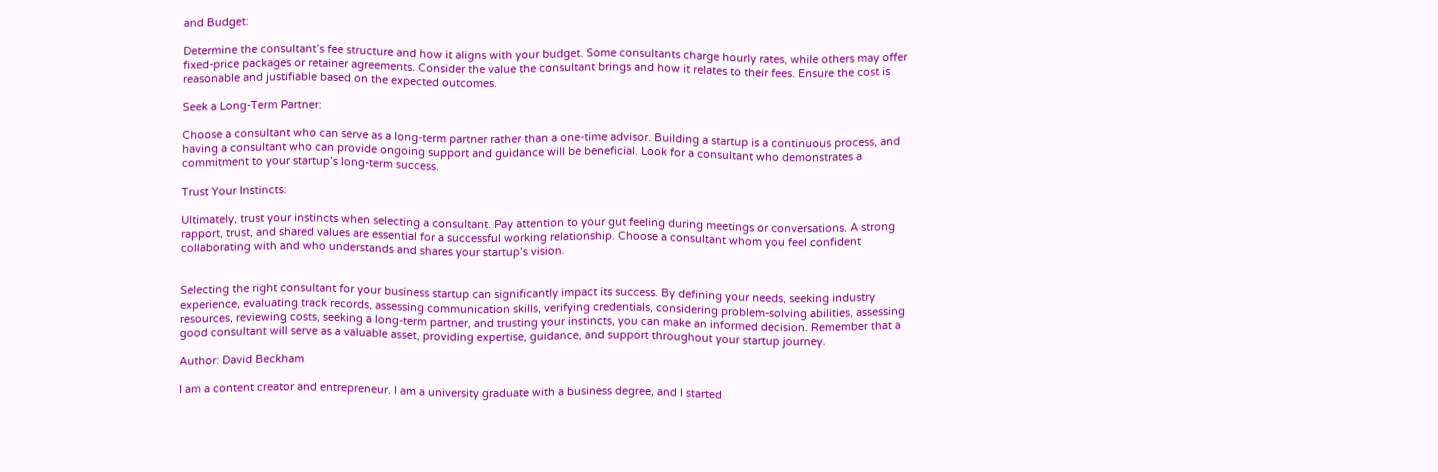and Budget:

Determine the consultant’s fee structure and how it aligns with your budget. Some consultants charge hourly rates, while others may offer fixed-price packages or retainer agreements. Consider the value the consultant brings and how it relates to their fees. Ensure the cost is reasonable and justifiable based on the expected outcomes.

Seek a Long-Term Partner:

Choose a consultant who can serve as a long-term partner rather than a one-time advisor. Building a startup is a continuous process, and having a consultant who can provide ongoing support and guidance will be beneficial. Look for a consultant who demonstrates a commitment to your startup’s long-term success.

Trust Your Instincts:

Ultimately, trust your instincts when selecting a consultant. Pay attention to your gut feeling during meetings or conversations. A strong rapport, trust, and shared values are essential for a successful working relationship. Choose a consultant whom you feel confident collaborating with and who understands and shares your startup’s vision.


Selecting the right consultant for your business startup can significantly impact its success. By defining your needs, seeking industry experience, evaluating track records, assessing communication skills, verifying credentials, considering problem-solving abilities, assessing resources, reviewing costs, seeking a long-term partner, and trusting your instincts, you can make an informed decision. Remember that a good consultant will serve as a valuable asset, providing expertise, guidance, and support throughout your startup journey.

Author: David Beckham

I am a content creator and entrepreneur. I am a university graduate with a business degree, and I started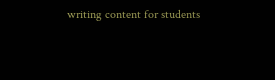writing content for students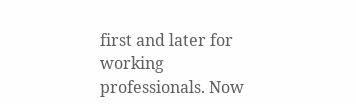first and later for working professionals. Now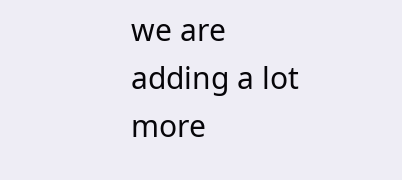we are adding a lot more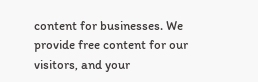content for businesses. We provide free content for our visitors, and your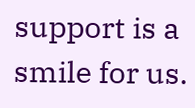support is a smile for us.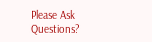Please Ask Questions?